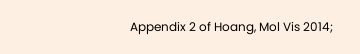Appendix 2 of Hoang, Mol Vis 2014;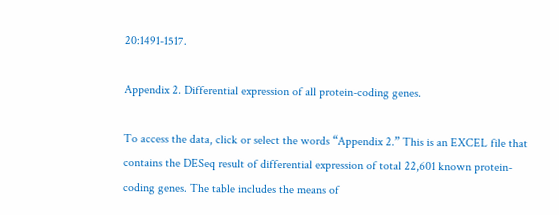20:1491-1517.

Appendix 2. Differential expression of all protein-coding genes.

To access the data, click or select the words “Appendix 2.” This is an EXCEL file that contains the DESeq result of differential expression of total 22,601 known protein-coding genes. The table includes the means of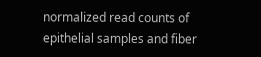normalized read counts of epithelial samples and fiber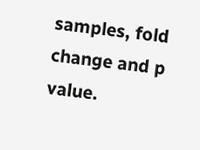samples, fold change and p value.